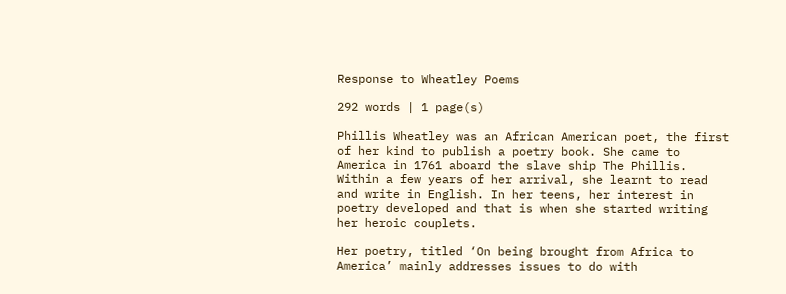Response to Wheatley Poems

292 words | 1 page(s)

Phillis Wheatley was an African American poet, the first of her kind to publish a poetry book. She came to America in 1761 aboard the slave ship The Phillis. Within a few years of her arrival, she learnt to read and write in English. In her teens, her interest in poetry developed and that is when she started writing her heroic couplets.

Her poetry, titled ‘On being brought from Africa to America’ mainly addresses issues to do with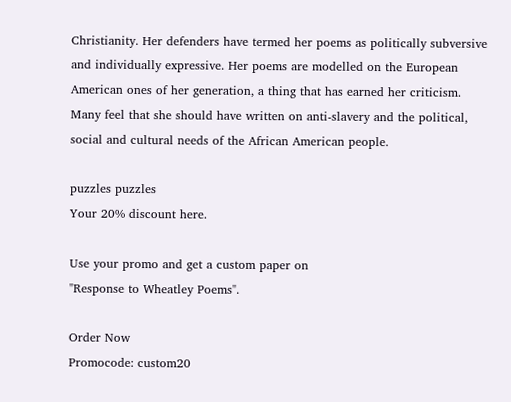Christianity. Her defenders have termed her poems as politically subversive and individually expressive. Her poems are modelled on the European American ones of her generation, a thing that has earned her criticism. Many feel that she should have written on anti-slavery and the political, social and cultural needs of the African American people.

puzzles puzzles
Your 20% discount here.

Use your promo and get a custom paper on
"Response to Wheatley Poems".

Order Now
Promocode: custom20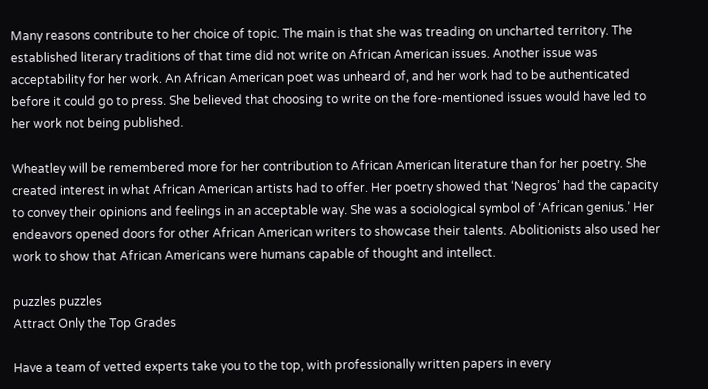Many reasons contribute to her choice of topic. The main is that she was treading on uncharted territory. The established literary traditions of that time did not write on African American issues. Another issue was acceptability for her work. An African American poet was unheard of, and her work had to be authenticated before it could go to press. She believed that choosing to write on the fore-mentioned issues would have led to her work not being published.

Wheatley will be remembered more for her contribution to African American literature than for her poetry. She created interest in what African American artists had to offer. Her poetry showed that ‘Negros’ had the capacity to convey their opinions and feelings in an acceptable way. She was a sociological symbol of ‘African genius.’ Her endeavors opened doors for other African American writers to showcase their talents. Abolitionists also used her work to show that African Americans were humans capable of thought and intellect.

puzzles puzzles
Attract Only the Top Grades

Have a team of vetted experts take you to the top, with professionally written papers in every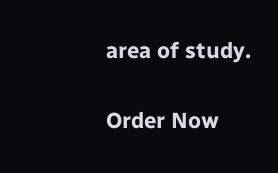area of study.

Order Now